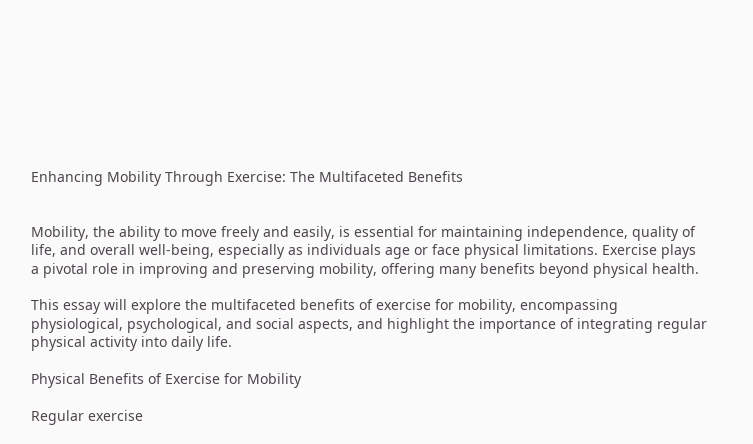Enhancing Mobility Through Exercise: The Multifaceted Benefits


Mobility, the ability to move freely and easily, is essential for maintaining independence, quality of life, and overall well-being, especially as individuals age or face physical limitations. Exercise plays a pivotal role in improving and preserving mobility, offering many benefits beyond physical health.

This essay will explore the multifaceted benefits of exercise for mobility, encompassing physiological, psychological, and social aspects, and highlight the importance of integrating regular physical activity into daily life.

Physical Benefits of Exercise for Mobility

Regular exercise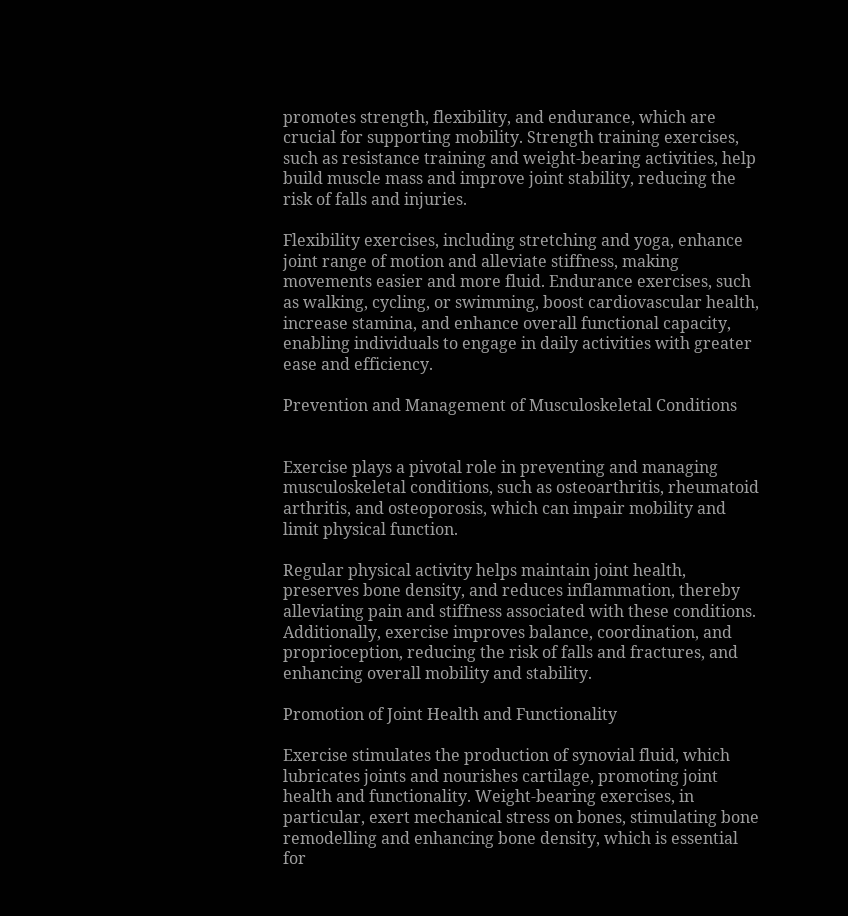promotes strength, flexibility, and endurance, which are crucial for supporting mobility. Strength training exercises, such as resistance training and weight-bearing activities, help build muscle mass and improve joint stability, reducing the risk of falls and injuries.

Flexibility exercises, including stretching and yoga, enhance joint range of motion and alleviate stiffness, making movements easier and more fluid. Endurance exercises, such as walking, cycling, or swimming, boost cardiovascular health, increase stamina, and enhance overall functional capacity, enabling individuals to engage in daily activities with greater ease and efficiency.

Prevention and Management of Musculoskeletal Conditions


Exercise plays a pivotal role in preventing and managing musculoskeletal conditions, such as osteoarthritis, rheumatoid arthritis, and osteoporosis, which can impair mobility and limit physical function.

Regular physical activity helps maintain joint health, preserves bone density, and reduces inflammation, thereby alleviating pain and stiffness associated with these conditions. Additionally, exercise improves balance, coordination, and proprioception, reducing the risk of falls and fractures, and enhancing overall mobility and stability.

Promotion of Joint Health and Functionality

Exercise stimulates the production of synovial fluid, which lubricates joints and nourishes cartilage, promoting joint health and functionality. Weight-bearing exercises, in particular, exert mechanical stress on bones, stimulating bone remodelling and enhancing bone density, which is essential for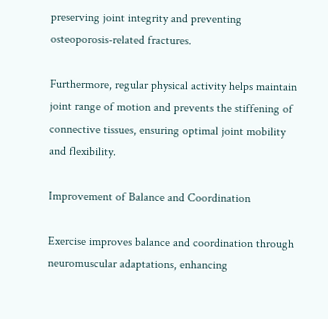preserving joint integrity and preventing osteoporosis-related fractures.

Furthermore, regular physical activity helps maintain joint range of motion and prevents the stiffening of connective tissues, ensuring optimal joint mobility and flexibility.

Improvement of Balance and Coordination

Exercise improves balance and coordination through neuromuscular adaptations, enhancing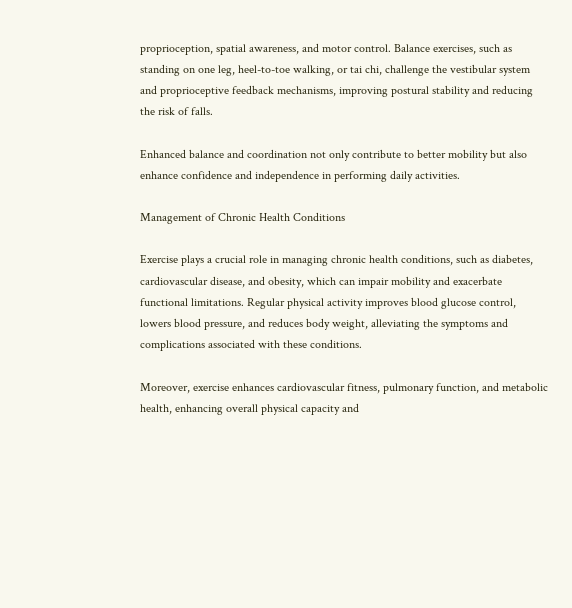proprioception, spatial awareness, and motor control. Balance exercises, such as standing on one leg, heel-to-toe walking, or tai chi, challenge the vestibular system and proprioceptive feedback mechanisms, improving postural stability and reducing the risk of falls.

Enhanced balance and coordination not only contribute to better mobility but also enhance confidence and independence in performing daily activities.

Management of Chronic Health Conditions

Exercise plays a crucial role in managing chronic health conditions, such as diabetes, cardiovascular disease, and obesity, which can impair mobility and exacerbate functional limitations. Regular physical activity improves blood glucose control, lowers blood pressure, and reduces body weight, alleviating the symptoms and complications associated with these conditions.

Moreover, exercise enhances cardiovascular fitness, pulmonary function, and metabolic health, enhancing overall physical capacity and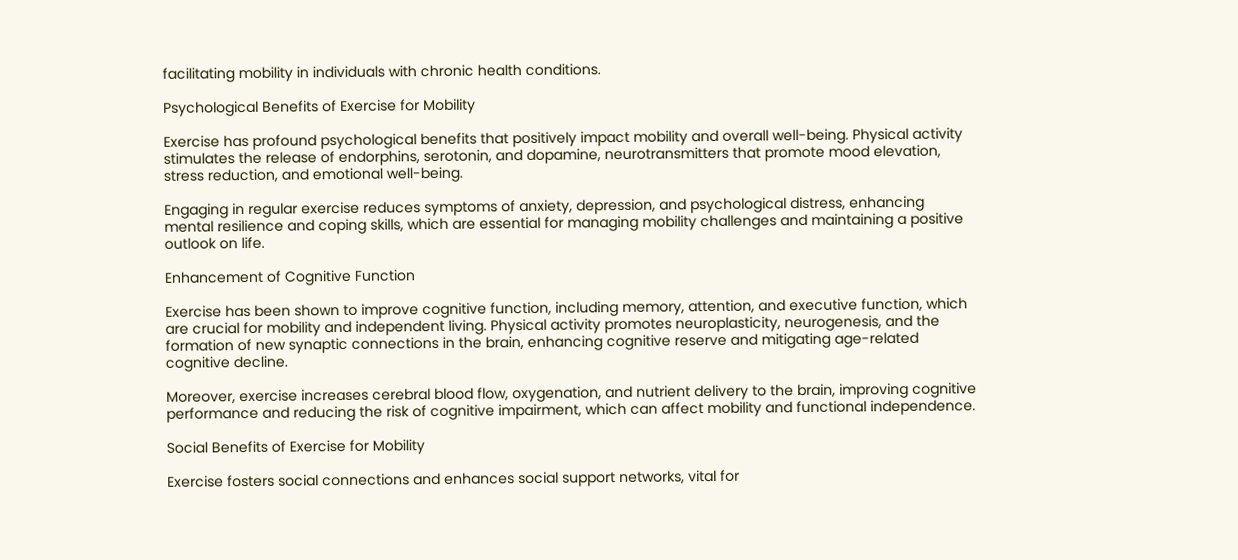facilitating mobility in individuals with chronic health conditions.

Psychological Benefits of Exercise for Mobility

Exercise has profound psychological benefits that positively impact mobility and overall well-being. Physical activity stimulates the release of endorphins, serotonin, and dopamine, neurotransmitters that promote mood elevation, stress reduction, and emotional well-being.

Engaging in regular exercise reduces symptoms of anxiety, depression, and psychological distress, enhancing mental resilience and coping skills, which are essential for managing mobility challenges and maintaining a positive outlook on life.

Enhancement of Cognitive Function

Exercise has been shown to improve cognitive function, including memory, attention, and executive function, which are crucial for mobility and independent living. Physical activity promotes neuroplasticity, neurogenesis, and the formation of new synaptic connections in the brain, enhancing cognitive reserve and mitigating age-related cognitive decline.

Moreover, exercise increases cerebral blood flow, oxygenation, and nutrient delivery to the brain, improving cognitive performance and reducing the risk of cognitive impairment, which can affect mobility and functional independence.

Social Benefits of Exercise for Mobility

Exercise fosters social connections and enhances social support networks, vital for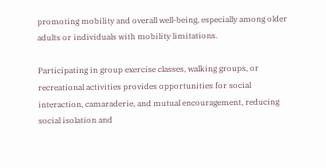promoting mobility and overall well-being, especially among older adults or individuals with mobility limitations.

Participating in group exercise classes, walking groups, or recreational activities provides opportunities for social interaction, camaraderie, and mutual encouragement, reducing social isolation and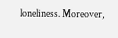loneliness. Moreover,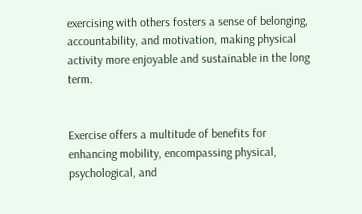exercising with others fosters a sense of belonging, accountability, and motivation, making physical activity more enjoyable and sustainable in the long term.


Exercise offers a multitude of benefits for enhancing mobility, encompassing physical, psychological, and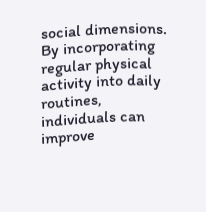social dimensions. By incorporating regular physical activity into daily routines, individuals can improve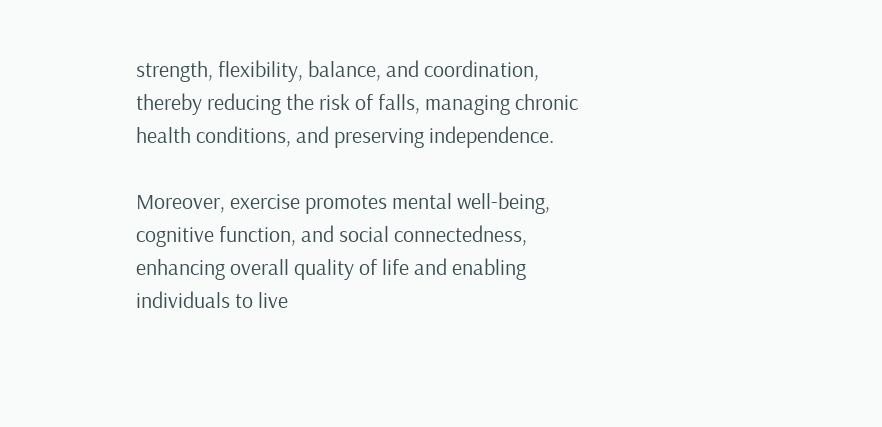strength, flexibility, balance, and coordination, thereby reducing the risk of falls, managing chronic health conditions, and preserving independence.

Moreover, exercise promotes mental well-being, cognitive function, and social connectedness, enhancing overall quality of life and enabling individuals to live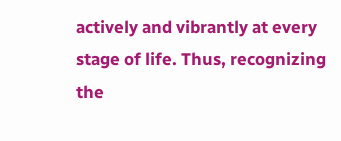actively and vibrantly at every stage of life. Thus, recognizing the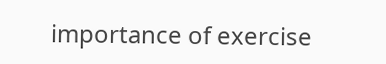importance of exercise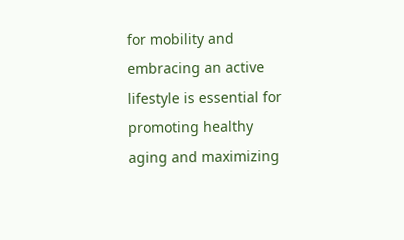for mobility and embracing an active lifestyle is essential for promoting healthy aging and maximizing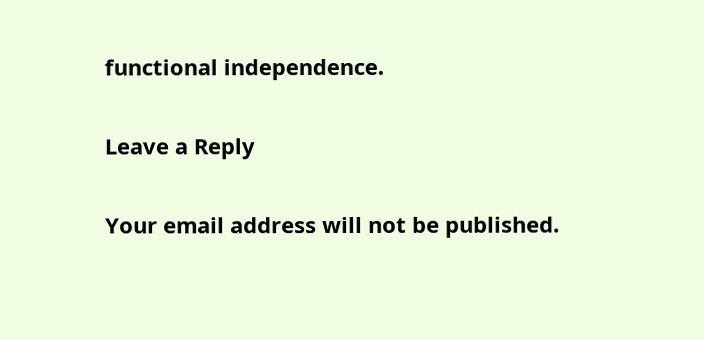functional independence.

Leave a Reply

Your email address will not be published.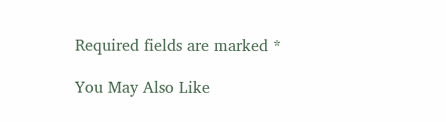Required fields are marked *

You May Also Like